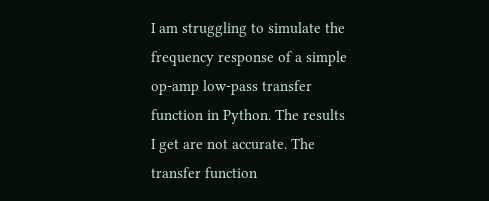I am struggling to simulate the frequency response of a simple op-amp low-pass transfer function in Python. The results I get are not accurate. The transfer function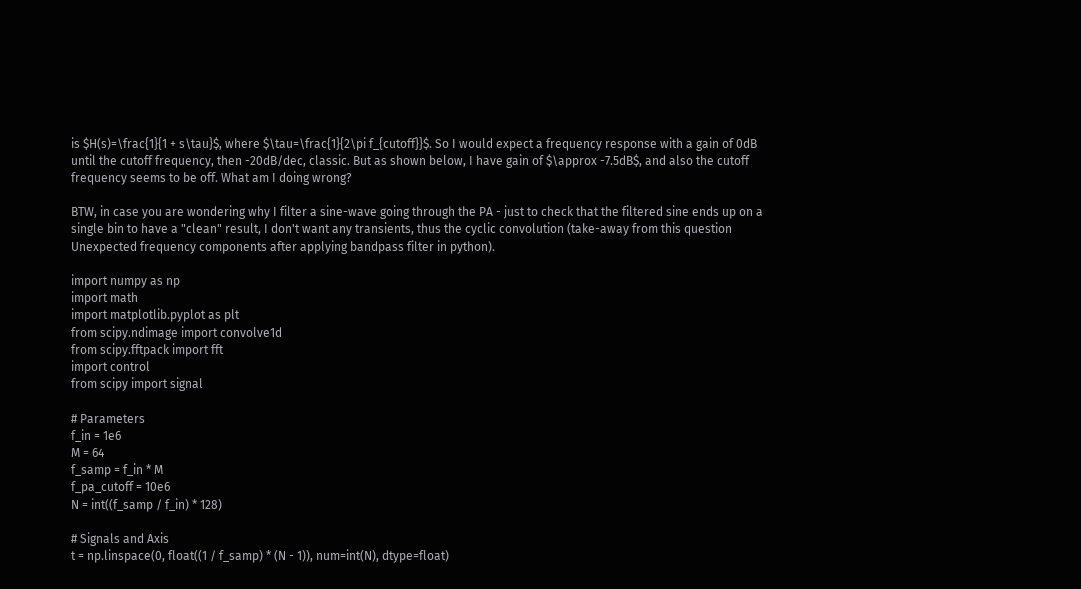is $H(s)=\frac{1}{1 + s\tau}$, where $\tau=\frac{1}{2\pi f_{cutoff}}$. So I would expect a frequency response with a gain of 0dB until the cutoff frequency, then -20dB/dec, classic. But as shown below, I have gain of $\approx -7.5dB$, and also the cutoff frequency seems to be off. What am I doing wrong?

BTW, in case you are wondering why I filter a sine-wave going through the PA - just to check that the filtered sine ends up on a single bin to have a "clean" result, I don't want any transients, thus the cyclic convolution (take-away from this question Unexpected frequency components after applying bandpass filter in python).

import numpy as np
import math
import matplotlib.pyplot as plt
from scipy.ndimage import convolve1d
from scipy.fftpack import fft
import control
from scipy import signal

# Parameters
f_in = 1e6
M = 64
f_samp = f_in * M
f_pa_cutoff = 10e6
N = int((f_samp / f_in) * 128)

# Signals and Axis
t = np.linspace(0, float((1 / f_samp) * (N - 1)), num=int(N), dtype=float)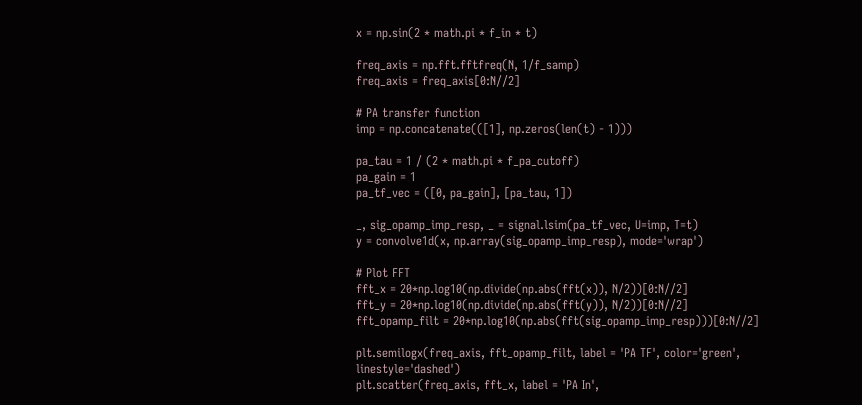x = np.sin(2 * math.pi * f_in * t)

freq_axis = np.fft.fftfreq(N, 1/f_samp)
freq_axis = freq_axis[0:N//2]

# PA transfer function
imp = np.concatenate(([1], np.zeros(len(t) - 1)))

pa_tau = 1 / (2 * math.pi * f_pa_cutoff)
pa_gain = 1
pa_tf_vec = ([0, pa_gain], [pa_tau, 1])

_, sig_opamp_imp_resp, _ = signal.lsim(pa_tf_vec, U=imp, T=t)
y = convolve1d(x, np.array(sig_opamp_imp_resp), mode='wrap')

# Plot FFT
fft_x = 20*np.log10(np.divide(np.abs(fft(x)), N/2))[0:N//2]
fft_y = 20*np.log10(np.divide(np.abs(fft(y)), N/2))[0:N//2]
fft_opamp_filt = 20*np.log10(np.abs(fft(sig_opamp_imp_resp)))[0:N//2]

plt.semilogx(freq_axis, fft_opamp_filt, label = 'PA TF', color='green', linestyle='dashed')
plt.scatter(freq_axis, fft_x, label = 'PA In',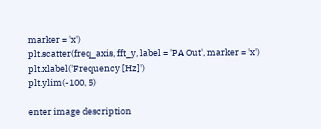marker = 'x')
plt.scatter(freq_axis, fft_y, label = 'PA Out', marker = 'x')
plt.xlabel('Frequency [Hz]')
plt.ylim(-100, 5)

enter image description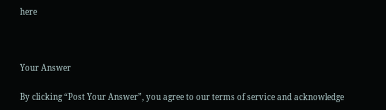here



Your Answer

By clicking “Post Your Answer”, you agree to our terms of service and acknowledge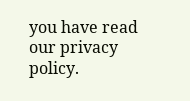you have read our privacy policy.